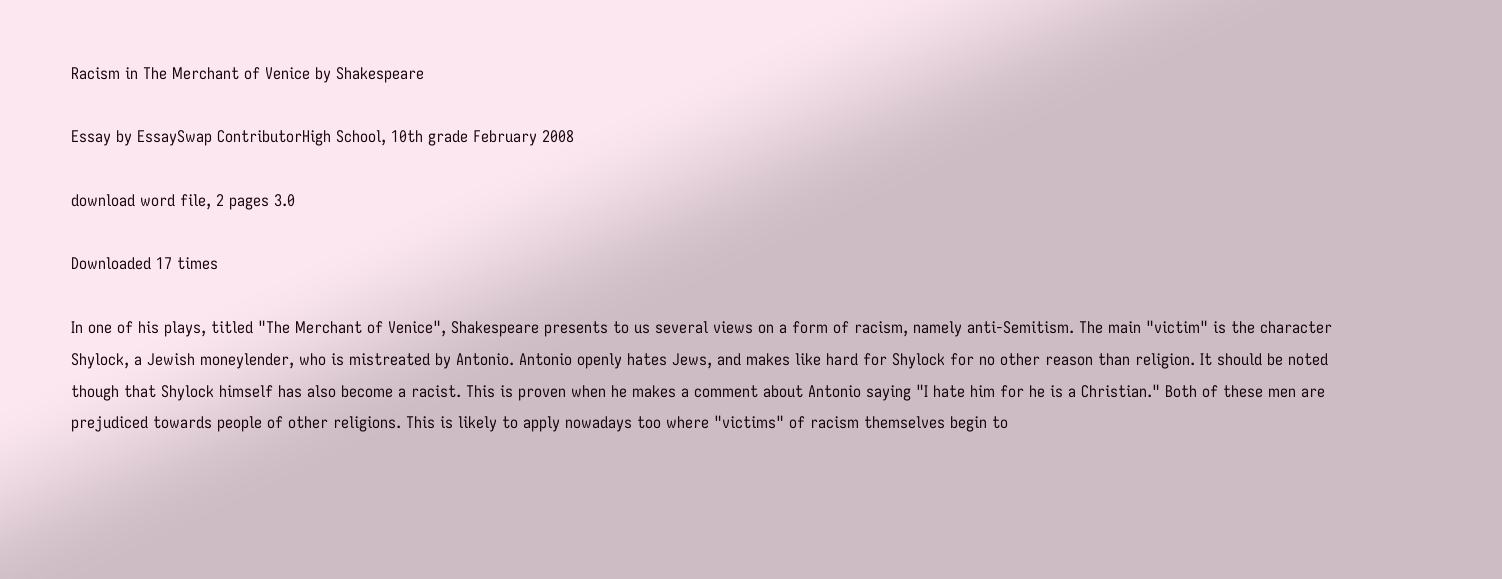Racism in The Merchant of Venice by Shakespeare

Essay by EssaySwap ContributorHigh School, 10th grade February 2008

download word file, 2 pages 3.0

Downloaded 17 times

In one of his plays, titled "The Merchant of Venice", Shakespeare presents to us several views on a form of racism, namely anti-Semitism. The main "victim" is the character Shylock, a Jewish moneylender, who is mistreated by Antonio. Antonio openly hates Jews, and makes like hard for Shylock for no other reason than religion. It should be noted though that Shylock himself has also become a racist. This is proven when he makes a comment about Antonio saying "I hate him for he is a Christian." Both of these men are prejudiced towards people of other religions. This is likely to apply nowadays too where "victims" of racism themselves begin to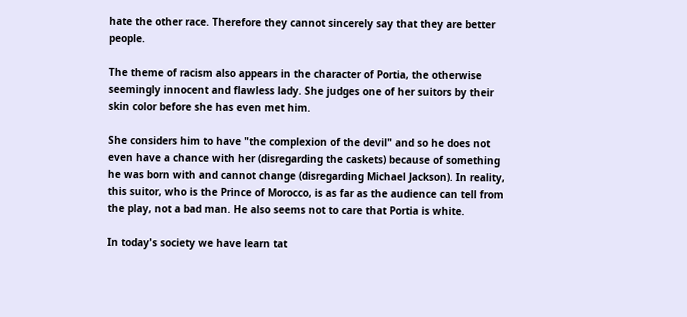hate the other race. Therefore they cannot sincerely say that they are better people.

The theme of racism also appears in the character of Portia, the otherwise seemingly innocent and flawless lady. She judges one of her suitors by their skin color before she has even met him.

She considers him to have "the complexion of the devil" and so he does not even have a chance with her (disregarding the caskets) because of something he was born with and cannot change (disregarding Michael Jackson). In reality, this suitor, who is the Prince of Morocco, is as far as the audience can tell from the play, not a bad man. He also seems not to care that Portia is white.

In today's society we have learn tat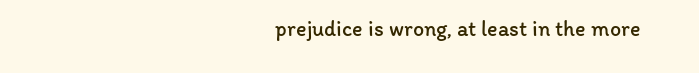prejudice is wrong, at least in the more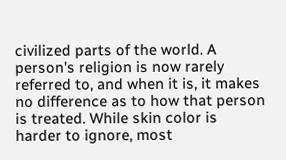civilized parts of the world. A person's religion is now rarely referred to, and when it is, it makes no difference as to how that person is treated. While skin color is harder to ignore, most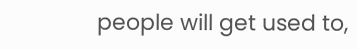people will get used to,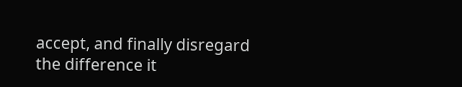accept, and finally disregard the difference it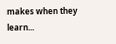makes when they learn...